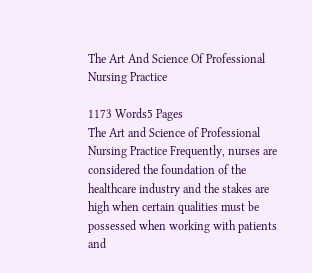The Art And Science Of Professional Nursing Practice

1173 Words5 Pages
The Art and Science of Professional Nursing Practice Frequently, nurses are considered the foundation of the healthcare industry and the stakes are high when certain qualities must be possessed when working with patients and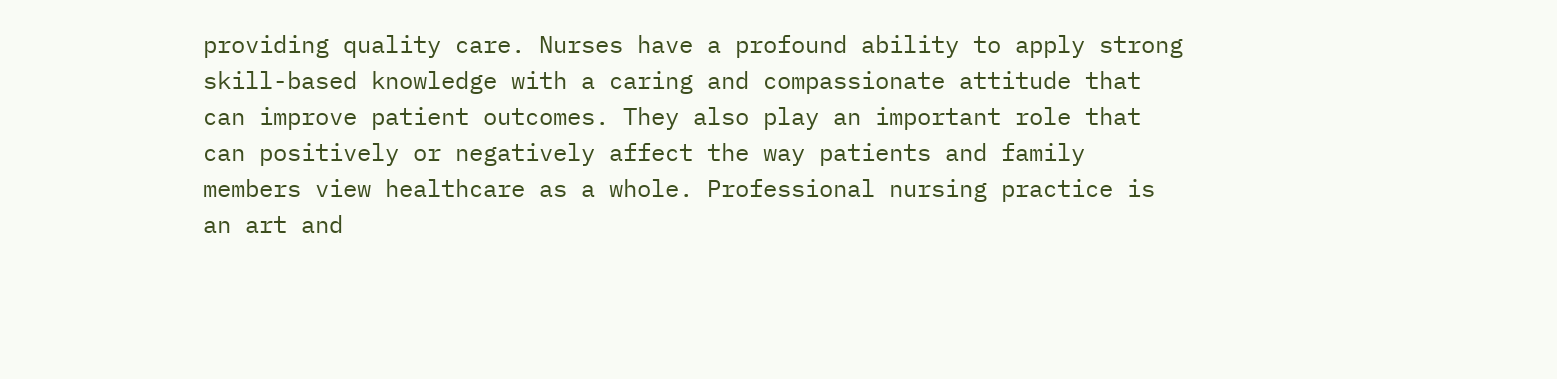providing quality care. Nurses have a profound ability to apply strong skill-based knowledge with a caring and compassionate attitude that can improve patient outcomes. They also play an important role that can positively or negatively affect the way patients and family members view healthcare as a whole. Professional nursing practice is an art and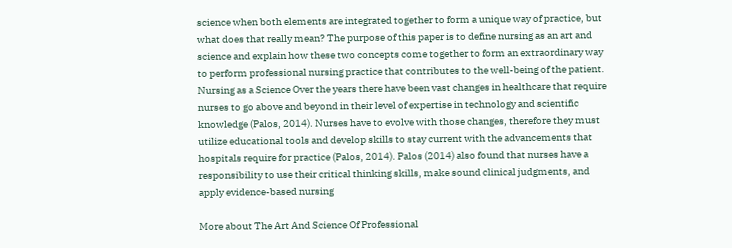science when both elements are integrated together to form a unique way of practice, but what does that really mean? The purpose of this paper is to define nursing as an art and science and explain how these two concepts come together to form an extraordinary way to perform professional nursing practice that contributes to the well-being of the patient. Nursing as a Science Over the years there have been vast changes in healthcare that require nurses to go above and beyond in their level of expertise in technology and scientific knowledge (Palos, 2014). Nurses have to evolve with those changes, therefore they must utilize educational tools and develop skills to stay current with the advancements that hospitals require for practice (Palos, 2014). Palos (2014) also found that nurses have a responsibility to use their critical thinking skills, make sound clinical judgments, and apply evidence-based nursing

More about The Art And Science Of Professional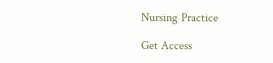Nursing Practice

Get Access